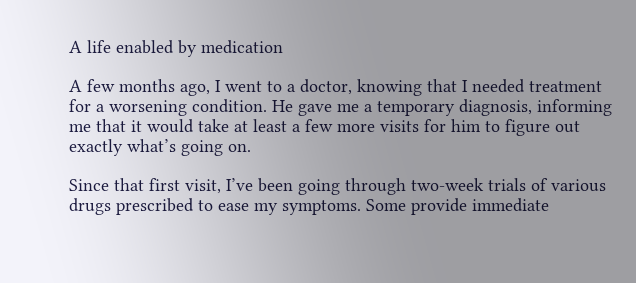A life enabled by medication

A few months ago, I went to a doctor, knowing that I needed treatment for a worsening condition. He gave me a temporary diagnosis, informing me that it would take at least a few more visits for him to figure out exactly what’s going on.

Since that first visit, I’ve been going through two-week trials of various drugs prescribed to ease my symptoms. Some provide immediate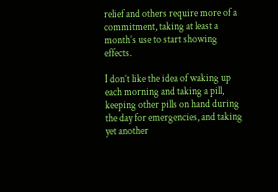relief and others require more of a commitment, taking at least a month’s use to start showing effects.

I don’t like the idea of waking up each morning and taking a pill, keeping other pills on hand during the day for emergencies, and taking yet another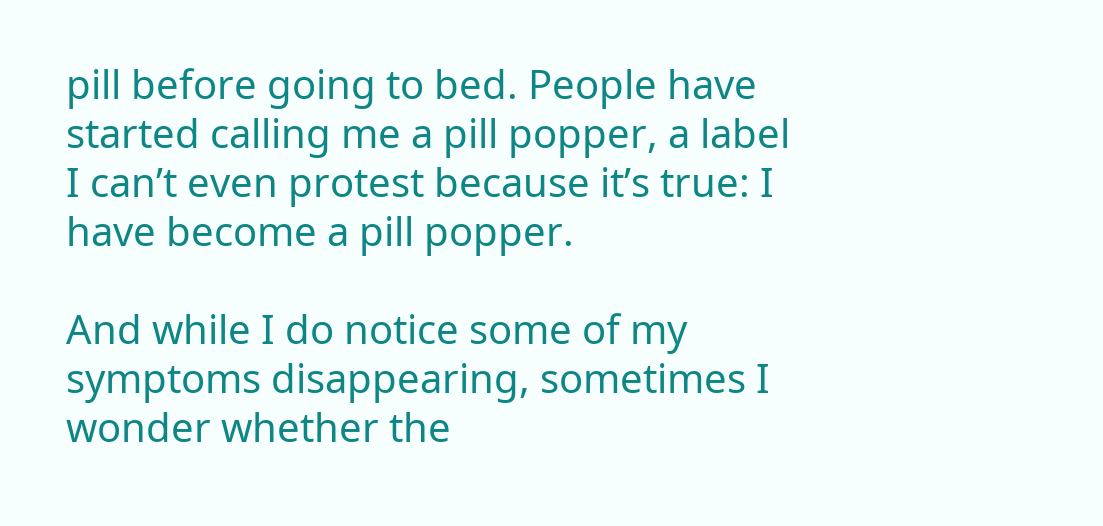pill before going to bed. People have started calling me a pill popper, a label I can’t even protest because it’s true: I have become a pill popper.

And while I do notice some of my symptoms disappearing, sometimes I wonder whether the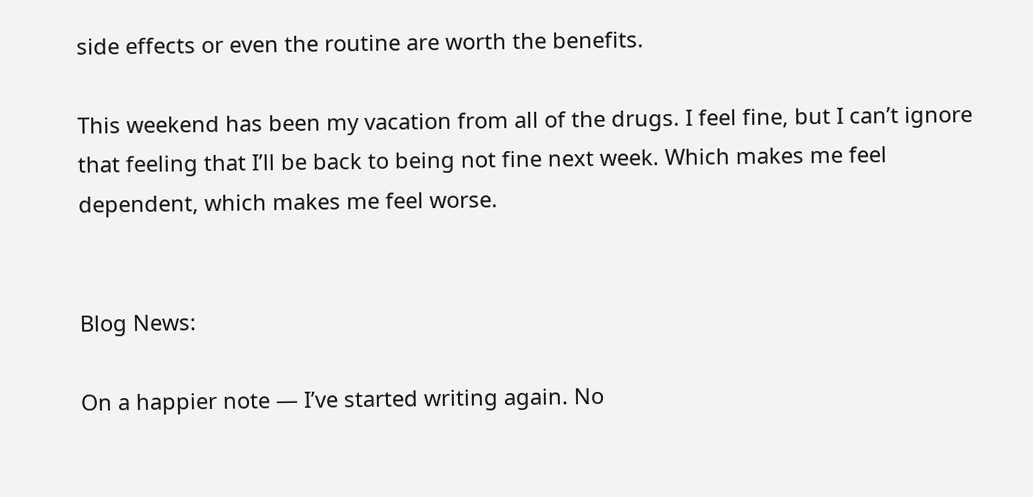side effects or even the routine are worth the benefits.

This weekend has been my vacation from all of the drugs. I feel fine, but I can’t ignore that feeling that I’ll be back to being not fine next week. Which makes me feel dependent, which makes me feel worse.


Blog News:

On a happier note — I’ve started writing again. No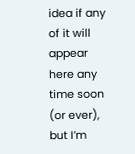idea if any of it will appear here any time soon (or ever), but I’m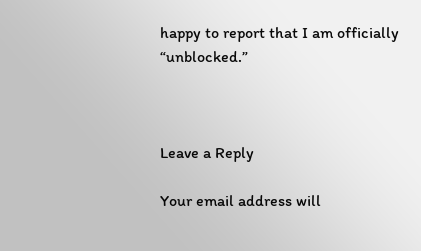happy to report that I am officially “unblocked.”



Leave a Reply

Your email address will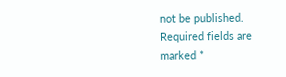not be published. Required fields are marked *